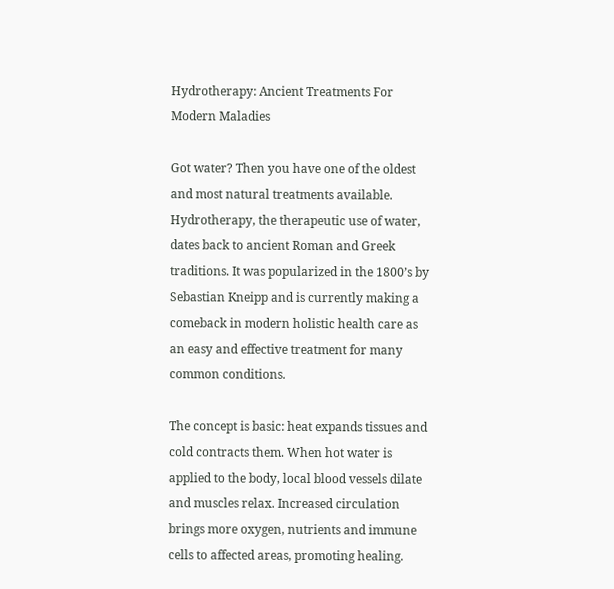Hydrotherapy: Ancient Treatments For Modern Maladies

Got water? Then you have one of the oldest and most natural treatments available. Hydrotherapy, the therapeutic use of water, dates back to ancient Roman and Greek traditions. It was popularized in the 1800’s by Sebastian Kneipp and is currently making a comeback in modern holistic health care as an easy and effective treatment for many common conditions.

The concept is basic: heat expands tissues and cold contracts them. When hot water is applied to the body, local blood vessels dilate and muscles relax. Increased circulation brings more oxygen, nutrients and immune cells to affected areas, promoting healing.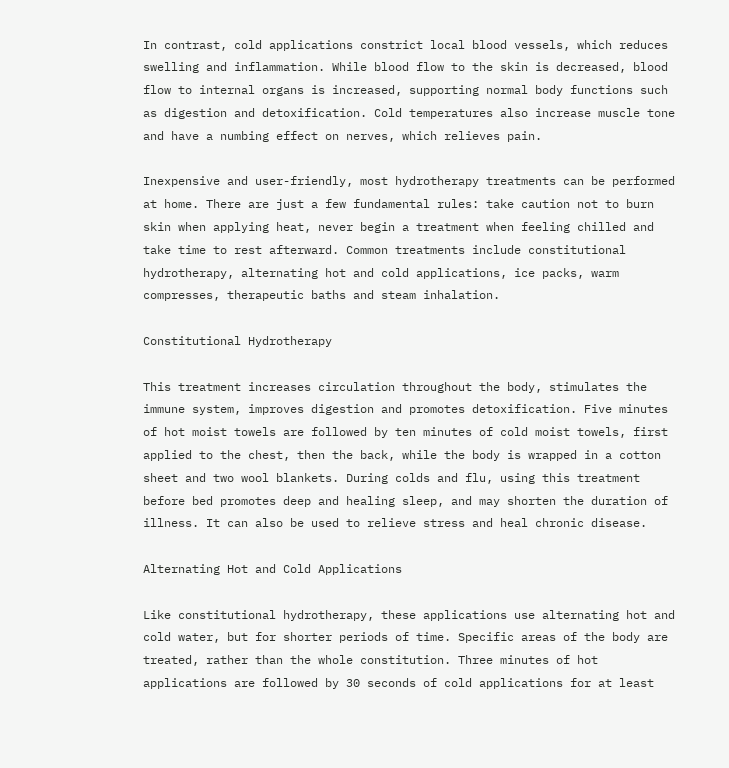In contrast, cold applications constrict local blood vessels, which reduces swelling and inflammation. While blood flow to the skin is decreased, blood flow to internal organs is increased, supporting normal body functions such as digestion and detoxification. Cold temperatures also increase muscle tone and have a numbing effect on nerves, which relieves pain.

Inexpensive and user-friendly, most hydrotherapy treatments can be performed at home. There are just a few fundamental rules: take caution not to burn skin when applying heat, never begin a treatment when feeling chilled and take time to rest afterward. Common treatments include constitutional hydrotherapy, alternating hot and cold applications, ice packs, warm compresses, therapeutic baths and steam inhalation.

Constitutional Hydrotherapy

This treatment increases circulation throughout the body, stimulates the immune system, improves digestion and promotes detoxification. Five minutes of hot moist towels are followed by ten minutes of cold moist towels, first applied to the chest, then the back, while the body is wrapped in a cotton sheet and two wool blankets. During colds and flu, using this treatment before bed promotes deep and healing sleep, and may shorten the duration of illness. It can also be used to relieve stress and heal chronic disease.

Alternating Hot and Cold Applications

Like constitutional hydrotherapy, these applications use alternating hot and cold water, but for shorter periods of time. Specific areas of the body are treated, rather than the whole constitution. Three minutes of hot applications are followed by 30 seconds of cold applications for at least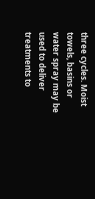three cycles. Moist towels, basins or water spray may be used to deliver treatments to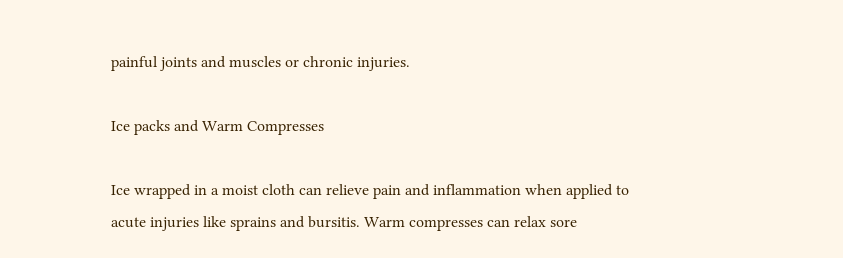painful joints and muscles or chronic injuries.

Ice packs and Warm Compresses

Ice wrapped in a moist cloth can relieve pain and inflammation when applied to acute injuries like sprains and bursitis. Warm compresses can relax sore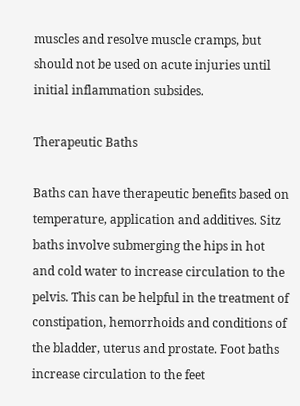muscles and resolve muscle cramps, but should not be used on acute injuries until initial inflammation subsides.

Therapeutic Baths

Baths can have therapeutic benefits based on temperature, application and additives. Sitz baths involve submerging the hips in hot and cold water to increase circulation to the pelvis. This can be helpful in the treatment of constipation, hemorrhoids and conditions of the bladder, uterus and prostate. Foot baths increase circulation to the feet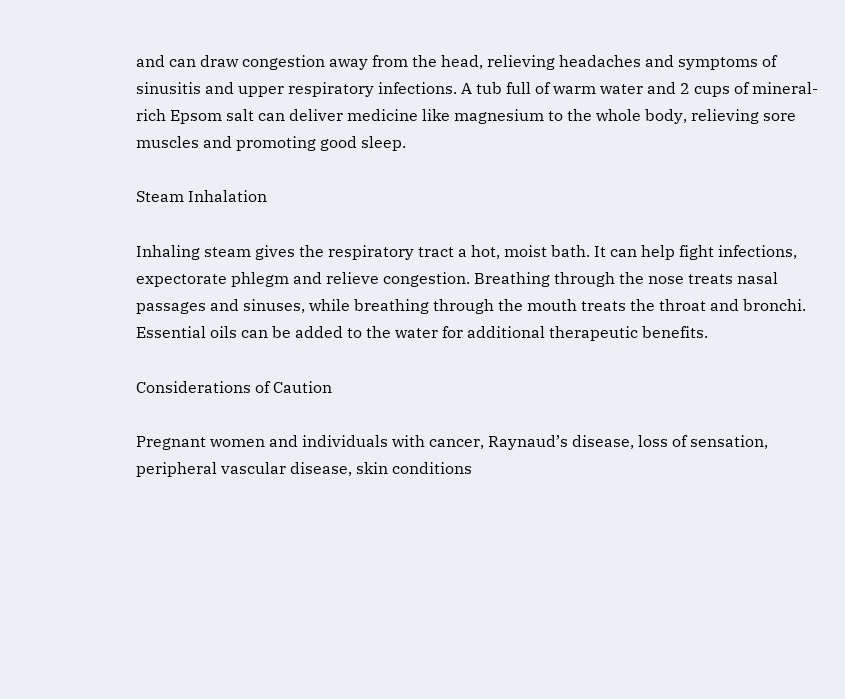and can draw congestion away from the head, relieving headaches and symptoms of sinusitis and upper respiratory infections. A tub full of warm water and 2 cups of mineral-rich Epsom salt can deliver medicine like magnesium to the whole body, relieving sore muscles and promoting good sleep.

Steam Inhalation

Inhaling steam gives the respiratory tract a hot, moist bath. It can help fight infections, expectorate phlegm and relieve congestion. Breathing through the nose treats nasal passages and sinuses, while breathing through the mouth treats the throat and bronchi. Essential oils can be added to the water for additional therapeutic benefits.

Considerations of Caution

Pregnant women and individuals with cancer, Raynaud’s disease, loss of sensation, peripheral vascular disease, skin conditions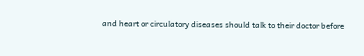and heart or circulatory diseases should talk to their doctor before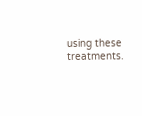using these treatments.